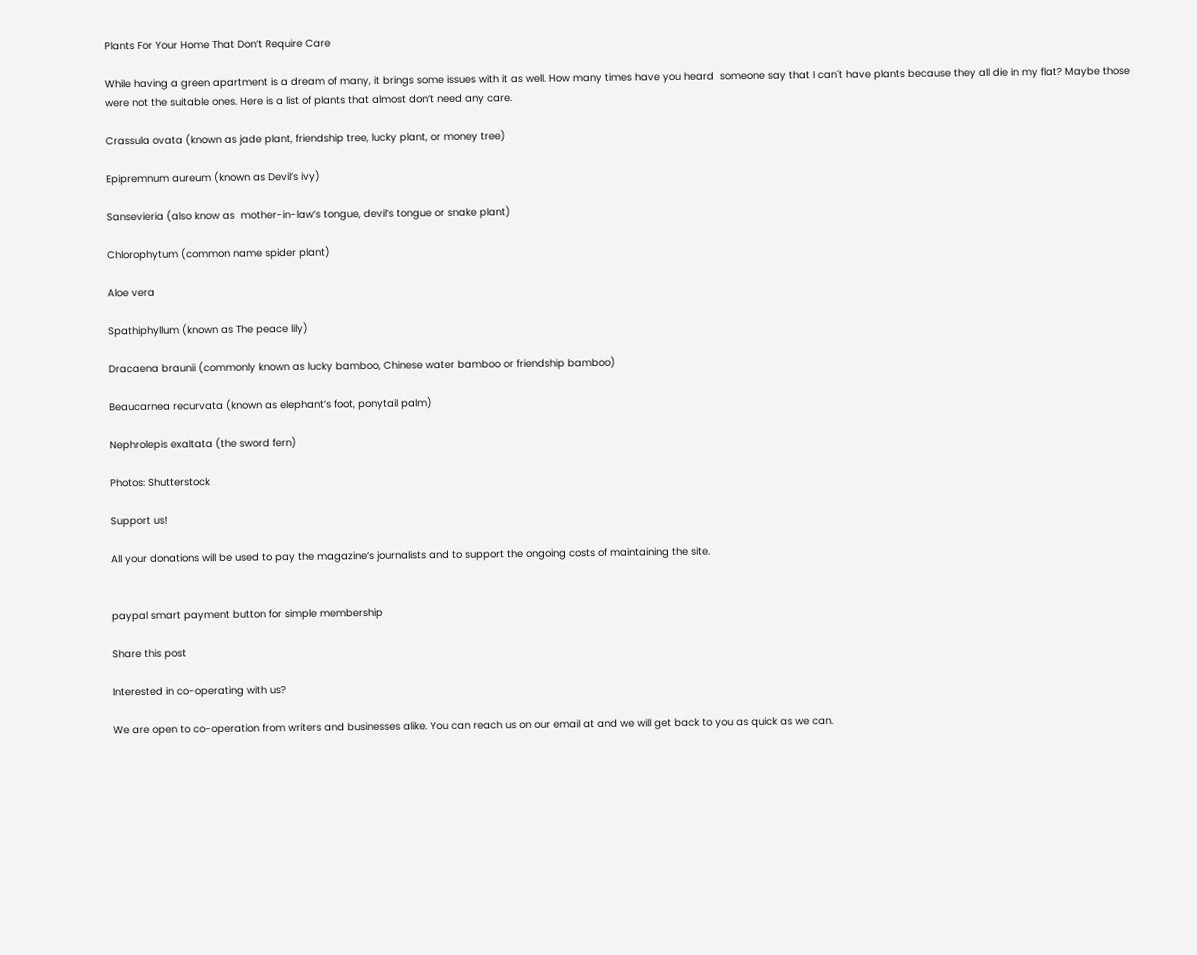Plants For Your Home That Don’t Require Care

While having a green apartment is a dream of many, it brings some issues with it as well. How many times have you heard  someone say that I can´t have plants because they all die in my flat? Maybe those were not the suitable ones. Here is a list of plants that almost don’t need any care.

Crassula ovata (known as jade plant, friendship tree, lucky plant, or money tree)

Epipremnum aureum (known as Devil’s ivy)

Sansevieria (also know as  mother-in-law’s tongue, devil’s tongue or snake plant)

Chlorophytum (common name spider plant)

Aloe vera

Spathiphyllum (known as The peace lily)

Dracaena braunii (commonly known as lucky bamboo, Chinese water bamboo or friendship bamboo)

Beaucarnea recurvata (known as elephant’s foot, ponytail palm)

Nephrolepis exaltata (the sword fern)

Photos: Shutterstock

Support us!

All your donations will be used to pay the magazine’s journalists and to support the ongoing costs of maintaining the site.


paypal smart payment button for simple membership

Share this post

Interested in co-operating with us?

We are open to co-operation from writers and businesses alike. You can reach us on our email at and we will get back to you as quick as we can.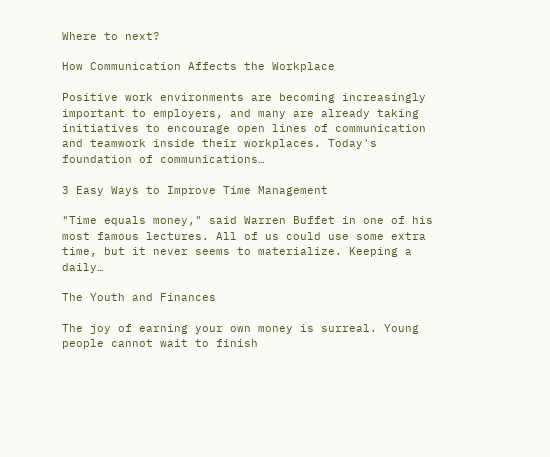Where to next?

How Communication Affects the Workplace

Positive work environments are becoming increasingly important to employers, and many are already taking initiatives to encourage open lines of communication and teamwork inside their workplaces. Today's foundation of communications…

3 Easy Ways to Improve Time Management

"Time equals money," said Warren Buffet in one of his most famous lectures. All of us could use some extra time, but it never seems to materialize. Keeping a daily…

The Youth and Finances

The joy of earning your own money is surreal. Young people cannot wait to finish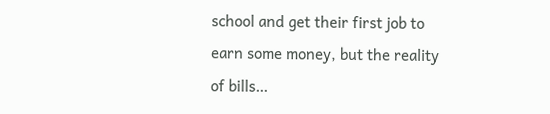school and get their first job to earn some money, but the reality of bills…